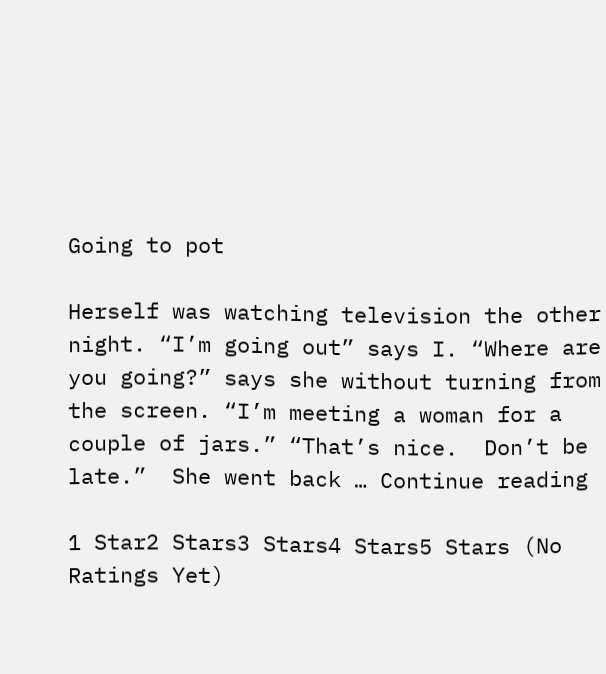Going to pot

Herself was watching television the other night. “I’m going out” says I. “Where are you going?” says she without turning from the screen. “I’m meeting a woman for a couple of jars.” “That’s nice.  Don’t be late.”  She went back … Continue reading

1 Star2 Stars3 Stars4 Stars5 Stars (No Ratings Yet)